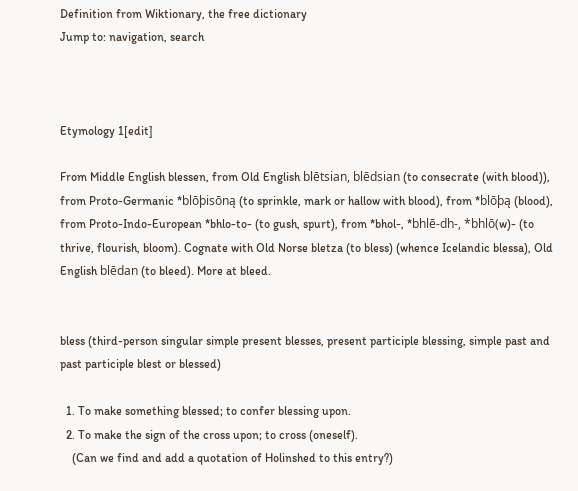Definition from Wiktionary, the free dictionary
Jump to: navigation, search



Etymology 1[edit]

From Middle English blessen, from Old English blētsian, blēdsian (to consecrate (with blood)), from Proto-Germanic *blōþisōną (to sprinkle, mark or hallow with blood), from *blōþą (blood), from Proto-Indo-European *bhlo-to- (to gush, spurt), from *bhol-, *bhlē-dh-, *bhlō(w)- (to thrive, flourish, bloom). Cognate with Old Norse bletza (to bless) (whence Icelandic blessa), Old English blēdan (to bleed). More at bleed.


bless (third-person singular simple present blesses, present participle blessing, simple past and past participle blest or blessed)

  1. To make something blessed; to confer blessing upon.
  2. To make the sign of the cross upon; to cross (oneself).
    (Can we find and add a quotation of Holinshed to this entry?)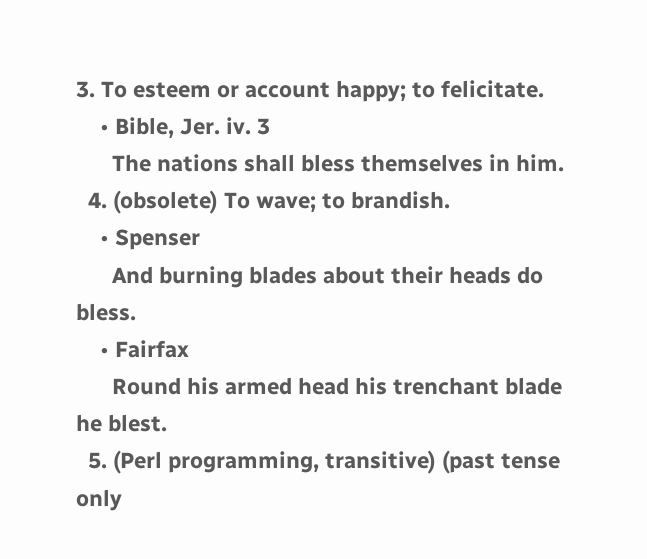3. To esteem or account happy; to felicitate.
    • Bible, Jer. iv. 3
      The nations shall bless themselves in him.
  4. (obsolete) To wave; to brandish.
    • Spenser
      And burning blades about their heads do bless.
    • Fairfax
      Round his armed head his trenchant blade he blest.
  5. (Perl programming, transitive) (past tense only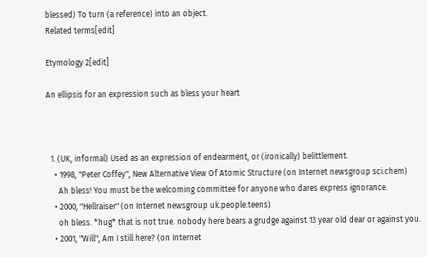blessed) To turn (a reference) into an object.
Related terms[edit]

Etymology 2[edit]

An ellipsis for an expression such as bless your heart



  1. (UK, informal) Used as an expression of endearment, or (ironically) belittlement.
    • 1998, "Peter Coffey", New Alternative View Of Atomic Structure (on Internet newsgroup sci.chem)
      Ah bless! You must be the welcoming committee for anyone who dares express ignorance.
    • 2000, "Hellraiser" (on Internet newsgroup uk.people.teens)
      oh bless. *hug* that is not true. nobody here bears a grudge against 13 year old dear or against you.
    • 2001, "Will", Am I still here? (on Internet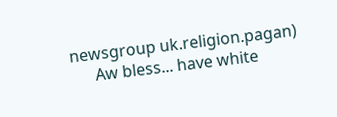newsgroup uk.religion.pagan)
      Aw bless... have white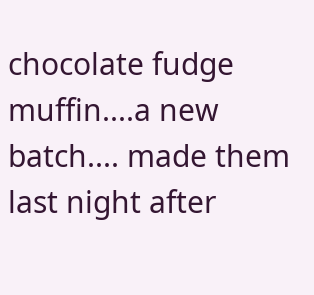chocolate fudge muffin....a new batch.... made them last night after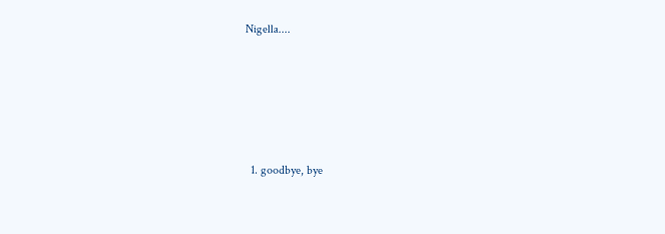Nigella....





  1. goodbye, bye